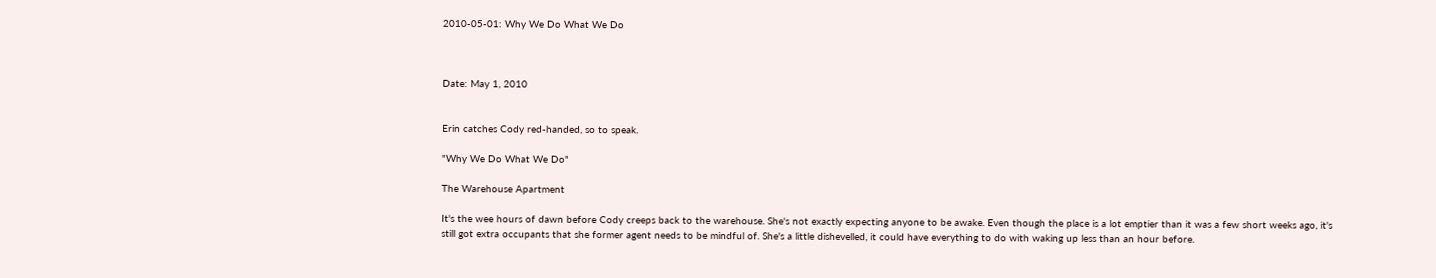2010-05-01: Why We Do What We Do



Date: May 1, 2010


Erin catches Cody red-handed, so to speak.

"Why We Do What We Do"

The Warehouse Apartment

It's the wee hours of dawn before Cody creeps back to the warehouse. She's not exactly expecting anyone to be awake. Even though the place is a lot emptier than it was a few short weeks ago, it's still got extra occupants that she former agent needs to be mindful of. She's a little dishevelled, it could have everything to do with waking up less than an hour before.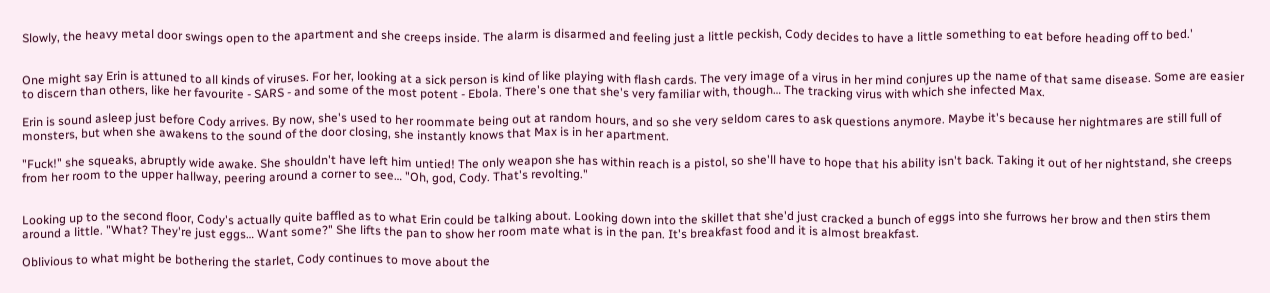Slowly, the heavy metal door swings open to the apartment and she creeps inside. The alarm is disarmed and feeling just a little peckish, Cody decides to have a little something to eat before heading off to bed.'


One might say Erin is attuned to all kinds of viruses. For her, looking at a sick person is kind of like playing with flash cards. The very image of a virus in her mind conjures up the name of that same disease. Some are easier to discern than others, like her favourite - SARS - and some of the most potent - Ebola. There's one that she's very familiar with, though… The tracking virus with which she infected Max.

Erin is sound asleep just before Cody arrives. By now, she's used to her roommate being out at random hours, and so she very seldom cares to ask questions anymore. Maybe it's because her nightmares are still full of monsters, but when she awakens to the sound of the door closing, she instantly knows that Max is in her apartment.

"Fuck!" she squeaks, abruptly wide awake. She shouldn't have left him untied! The only weapon she has within reach is a pistol, so she'll have to hope that his ability isn't back. Taking it out of her nightstand, she creeps from her room to the upper hallway, peering around a corner to see… "Oh, god, Cody. That's revolting."


Looking up to the second floor, Cody's actually quite baffled as to what Erin could be talking about. Looking down into the skillet that she'd just cracked a bunch of eggs into she furrows her brow and then stirs them around a little. "What? They're just eggs… Want some?" She lifts the pan to show her room mate what is in the pan. It's breakfast food and it is almost breakfast.

Oblivious to what might be bothering the starlet, Cody continues to move about the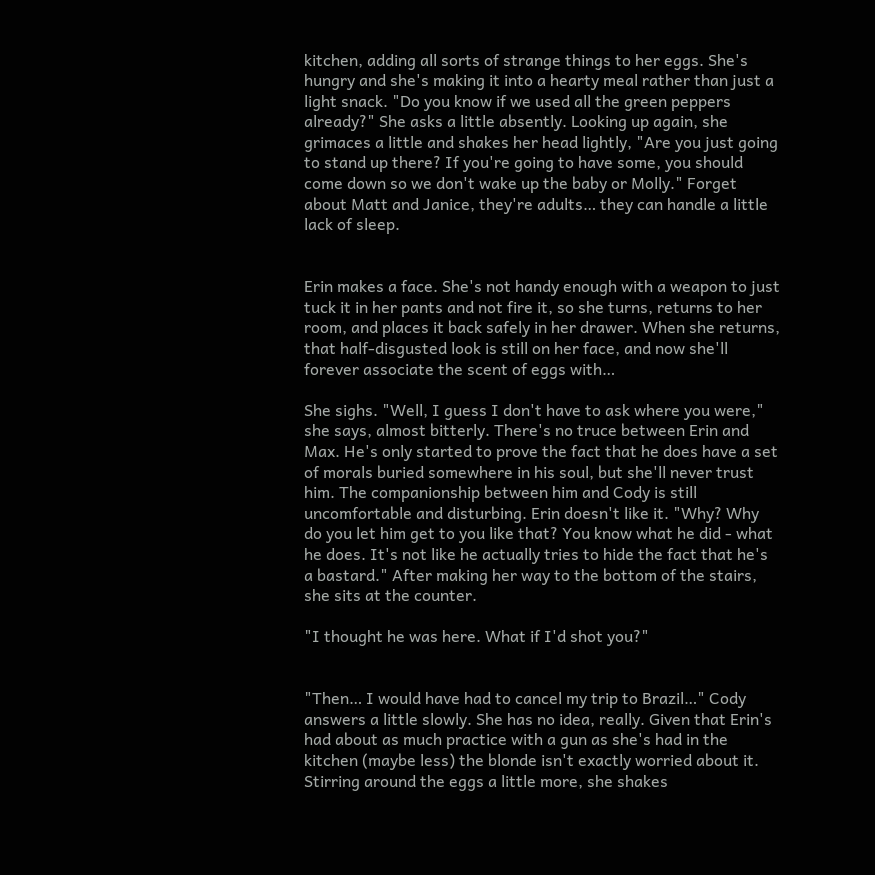kitchen, adding all sorts of strange things to her eggs. She's hungry and she's making it into a hearty meal rather than just a light snack. "Do you know if we used all the green peppers already?" She asks a little absently. Looking up again, she grimaces a little and shakes her head lightly, "Are you just going to stand up there? If you're going to have some, you should come down so we don't wake up the baby or Molly." Forget about Matt and Janice, they're adults… they can handle a little lack of sleep.


Erin makes a face. She's not handy enough with a weapon to just tuck it in her pants and not fire it, so she turns, returns to her room, and places it back safely in her drawer. When she returns, that half-disgusted look is still on her face, and now she'll forever associate the scent of eggs with…

She sighs. "Well, I guess I don't have to ask where you were," she says, almost bitterly. There's no truce between Erin and Max. He's only started to prove the fact that he does have a set of morals buried somewhere in his soul, but she'll never trust him. The companionship between him and Cody is still uncomfortable and disturbing. Erin doesn't like it. "Why? Why do you let him get to you like that? You know what he did - what he does. It's not like he actually tries to hide the fact that he's a bastard." After making her way to the bottom of the stairs, she sits at the counter.

"I thought he was here. What if I'd shot you?"


"Then… I would have had to cancel my trip to Brazil…" Cody answers a little slowly. She has no idea, really. Given that Erin's had about as much practice with a gun as she's had in the kitchen (maybe less) the blonde isn't exactly worried about it. Stirring around the eggs a little more, she shakes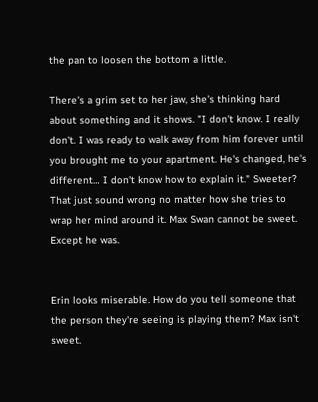the pan to loosen the bottom a little.

There's a grim set to her jaw, she's thinking hard about something and it shows. "I don't know. I really don't. I was ready to walk away from him forever until you brought me to your apartment. He's changed, he's different… I don't know how to explain it." Sweeter? That just sound wrong no matter how she tries to wrap her mind around it. Max Swan cannot be sweet. Except he was.


Erin looks miserable. How do you tell someone that the person they're seeing is playing them? Max isn't sweet.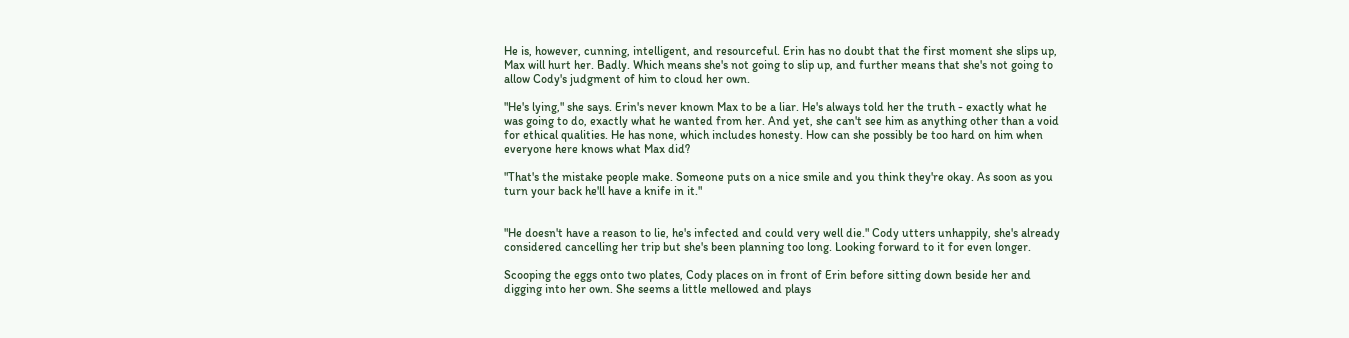He is, however, cunning, intelligent, and resourceful. Erin has no doubt that the first moment she slips up, Max will hurt her. Badly. Which means she's not going to slip up, and further means that she's not going to allow Cody's judgment of him to cloud her own.

"He's lying," she says. Erin's never known Max to be a liar. He's always told her the truth - exactly what he was going to do, exactly what he wanted from her. And yet, she can't see him as anything other than a void for ethical qualities. He has none, which includes honesty. How can she possibly be too hard on him when everyone here knows what Max did?

"That's the mistake people make. Someone puts on a nice smile and you think they're okay. As soon as you turn your back he'll have a knife in it."


"He doesn't have a reason to lie, he's infected and could very well die." Cody utters unhappily, she's already considered cancelling her trip but she's been planning too long. Looking forward to it for even longer.

Scooping the eggs onto two plates, Cody places on in front of Erin before sitting down beside her and digging into her own. She seems a little mellowed and plays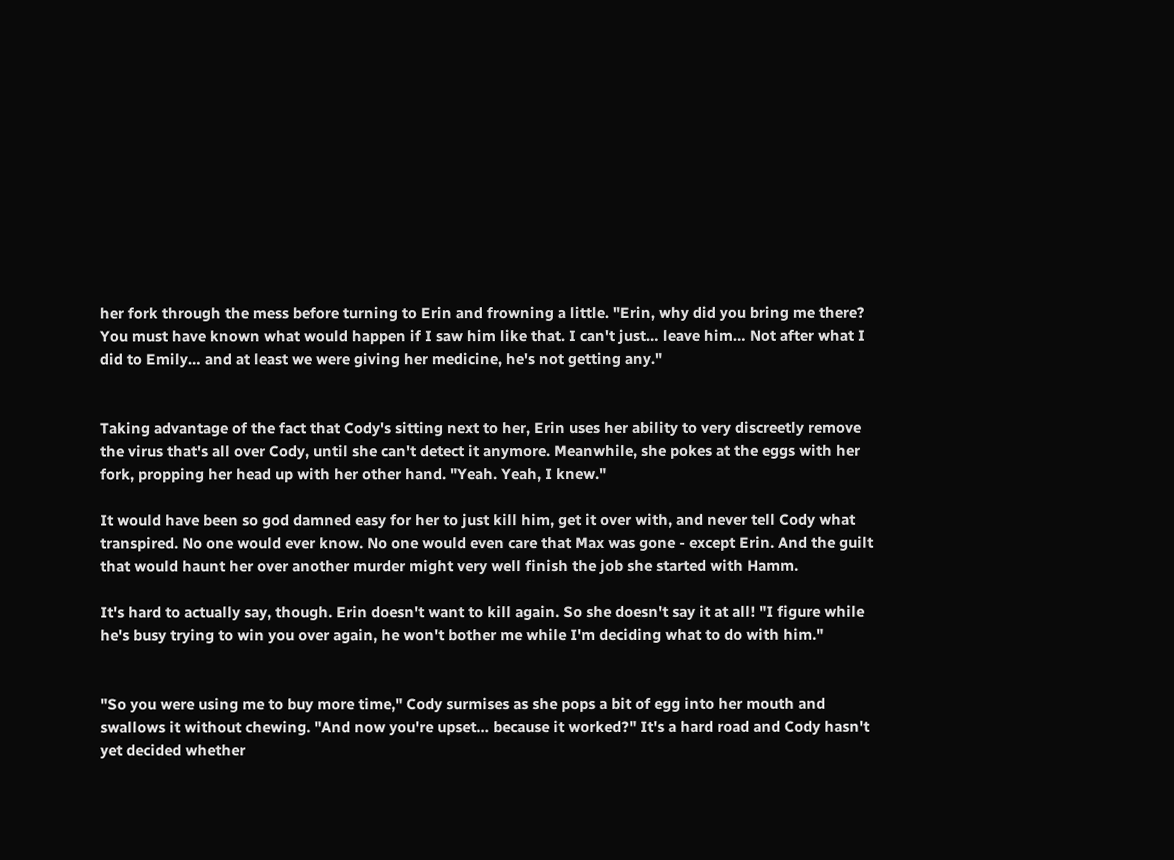her fork through the mess before turning to Erin and frowning a little. "Erin, why did you bring me there? You must have known what would happen if I saw him like that. I can't just… leave him… Not after what I did to Emily… and at least we were giving her medicine, he's not getting any."


Taking advantage of the fact that Cody's sitting next to her, Erin uses her ability to very discreetly remove the virus that's all over Cody, until she can't detect it anymore. Meanwhile, she pokes at the eggs with her fork, propping her head up with her other hand. "Yeah. Yeah, I knew."

It would have been so god damned easy for her to just kill him, get it over with, and never tell Cody what transpired. No one would ever know. No one would even care that Max was gone - except Erin. And the guilt that would haunt her over another murder might very well finish the job she started with Hamm.

It's hard to actually say, though. Erin doesn't want to kill again. So she doesn't say it at all! "I figure while he's busy trying to win you over again, he won't bother me while I'm deciding what to do with him."


"So you were using me to buy more time," Cody surmises as she pops a bit of egg into her mouth and swallows it without chewing. "And now you're upset… because it worked?" It's a hard road and Cody hasn't yet decided whether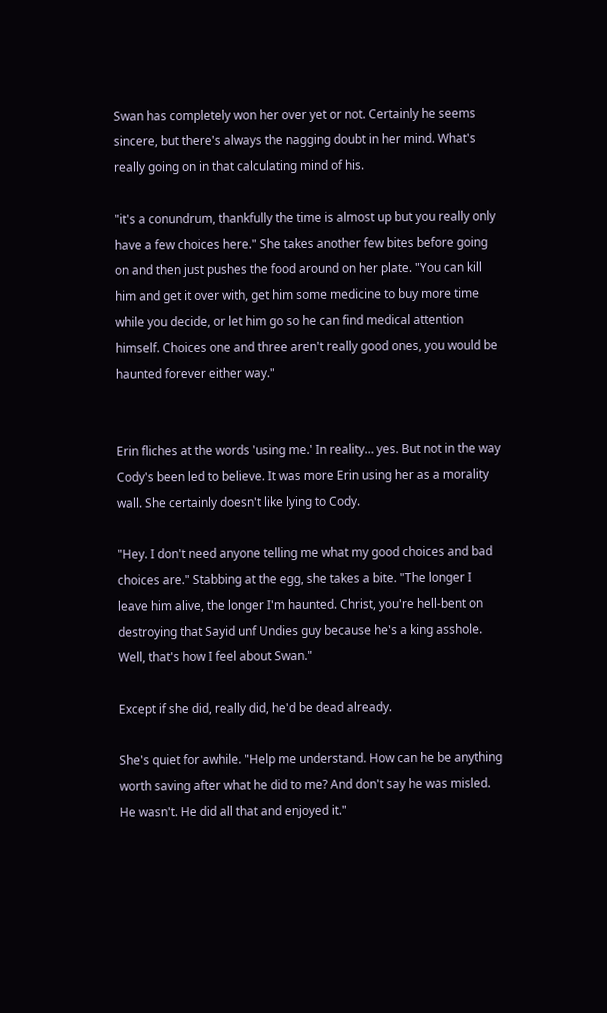Swan has completely won her over yet or not. Certainly he seems sincere, but there's always the nagging doubt in her mind. What's really going on in that calculating mind of his.

"it's a conundrum, thankfully the time is almost up but you really only have a few choices here." She takes another few bites before going on and then just pushes the food around on her plate. "You can kill him and get it over with, get him some medicine to buy more time while you decide, or let him go so he can find medical attention himself. Choices one and three aren't really good ones, you would be haunted forever either way."


Erin fliches at the words 'using me.' In reality… yes. But not in the way Cody's been led to believe. It was more Erin using her as a morality wall. She certainly doesn't like lying to Cody.

"Hey. I don't need anyone telling me what my good choices and bad choices are." Stabbing at the egg, she takes a bite. "The longer I leave him alive, the longer I'm haunted. Christ, you're hell-bent on destroying that Sayid unf Undies guy because he's a king asshole. Well, that's how I feel about Swan."

Except if she did, really did, he'd be dead already.

She's quiet for awhile. "Help me understand. How can he be anything worth saving after what he did to me? And don't say he was misled. He wasn't. He did all that and enjoyed it."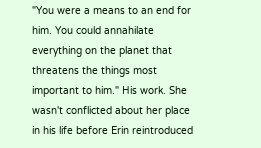"You were a means to an end for him. You could annahilate everything on the planet that threatens the things most important to him." His work. She wasn't conflicted about her place in his life before Erin reintroduced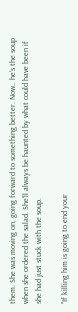them. She was moving on, going forward to something better. Now.. he's the soup when she ordered the salad. She'll always be haunted by what could have been if she had just stuck with the soup.

"If killing him is going to end your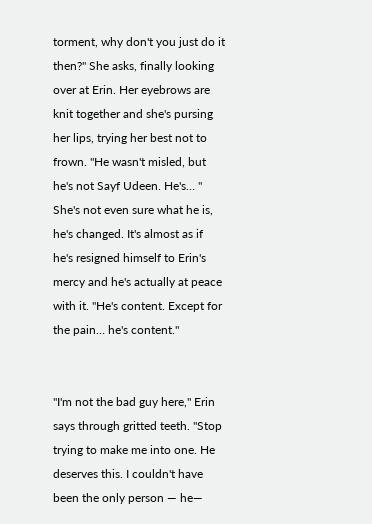torment, why don't you just do it then?" She asks, finally looking over at Erin. Her eyebrows are knit together and she's pursing her lips, trying her best not to frown. "He wasn't misled, but he's not Sayf Udeen. He's… " She's not even sure what he is, he's changed. It's almost as if he's resigned himself to Erin's mercy and he's actually at peace with it. "He's content. Except for the pain… he's content."


"I'm not the bad guy here," Erin says through gritted teeth. "Stop trying to make me into one. He deserves this. I couldn't have been the only person — he—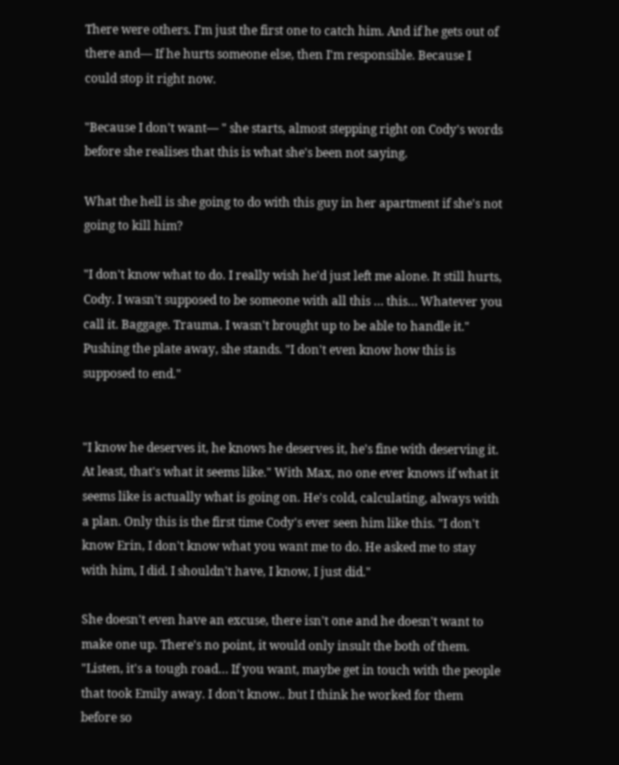There were others. I'm just the first one to catch him. And if he gets out of there and— If he hurts someone else, then I'm responsible. Because I could stop it right now.

"Because I don't want— " she starts, almost stepping right on Cody's words before she realises that this is what she's been not saying.

What the hell is she going to do with this guy in her apartment if she's not going to kill him?

"I don't know what to do. I really wish he'd just left me alone. It still hurts, Cody. I wasn't supposed to be someone with all this … this… Whatever you call it. Baggage. Trauma. I wasn't brought up to be able to handle it." Pushing the plate away, she stands. "I don't even know how this is supposed to end."


"I know he deserves it, he knows he deserves it, he's fine with deserving it. At least, that's what it seems like." With Max, no one ever knows if what it seems like is actually what is going on. He's cold, calculating, always with a plan. Only this is the first time Cody's ever seen him like this. "I don't know Erin, I don't know what you want me to do. He asked me to stay with him, I did. I shouldn't have, I know, I just did."

She doesn't even have an excuse, there isn't one and he doesn't want to make one up. There's no point, it would only insult the both of them. "Listen, it's a tough road… If you want, maybe get in touch with the people that took Emily away. I don't know.. but I think he worked for them before so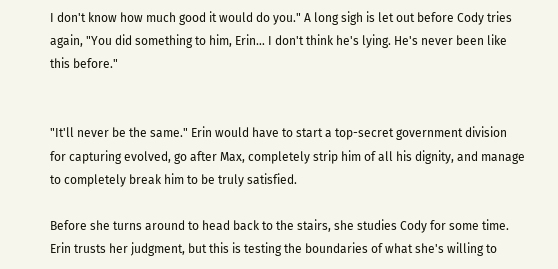I don't know how much good it would do you." A long sigh is let out before Cody tries again, "You did something to him, Erin… I don't think he's lying. He's never been like this before."


"It'll never be the same." Erin would have to start a top-secret government division for capturing evolved, go after Max, completely strip him of all his dignity, and manage to completely break him to be truly satisfied.

Before she turns around to head back to the stairs, she studies Cody for some time. Erin trusts her judgment, but this is testing the boundaries of what she's willing to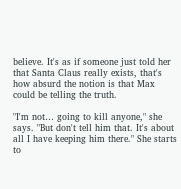believe. It's as if someone just told her that Santa Claus really exists, that's how absurd the notion is that Max could be telling the truth.

"I'm not… going to kill anyone," she says. "But don't tell him that. It's about all I have keeping him there." She starts to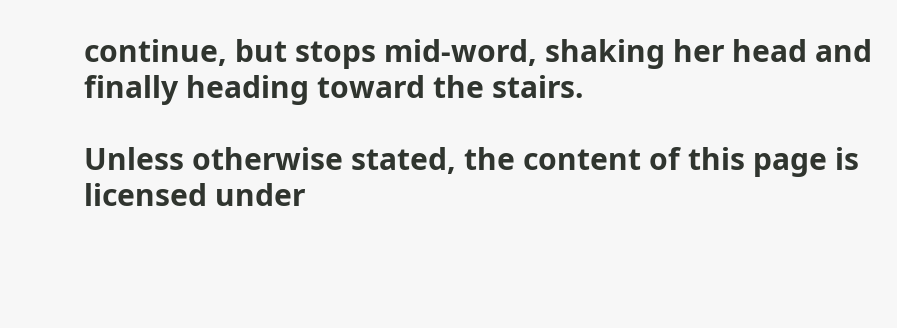continue, but stops mid-word, shaking her head and finally heading toward the stairs.

Unless otherwise stated, the content of this page is licensed under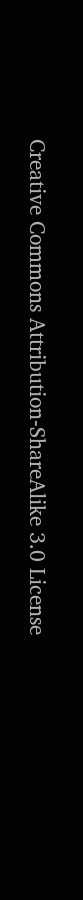Creative Commons Attribution-ShareAlike 3.0 License